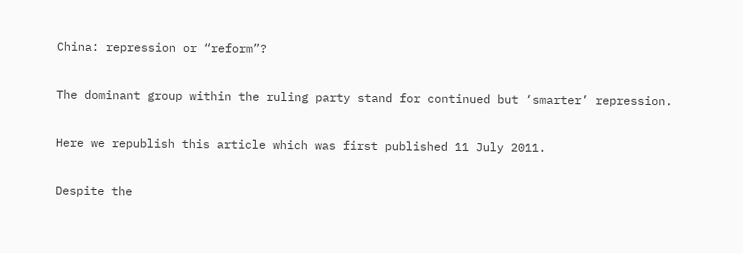China: repression or “reform”?

The dominant group within the ruling party stand for continued but ‘smarter’ repression.

Here we republish this article which was first published 11 July 2011.

Despite the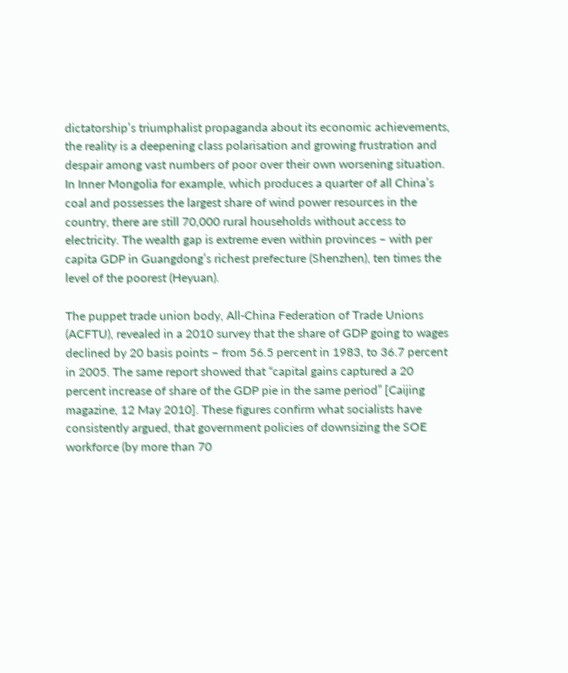dictatorship’s triumphalist propaganda about its economic achievements, the reality is a deepening class polarisation and growing frustration and despair among vast numbers of poor over their own worsening situation. In Inner Mongolia for example, which produces a quarter of all China’s coal and possesses the largest share of wind power resources in the country, there are still 70,000 rural households without access to electricity. The wealth gap is extreme even within provinces – with per capita GDP in Guangdong’s richest prefecture (Shenzhen), ten times the level of the poorest (Heyuan).

The puppet trade union body, All-China Federation of Trade Unions (ACFTU), revealed in a 2010 survey that the share of GDP going to wages declined by 20 basis points – from 56.5 percent in 1983, to 36.7 percent in 2005. The same report showed that “capital gains captured a 20 percent increase of share of the GDP pie in the same period” [Caijing magazine, 12 May 2010]. These figures confirm what socialists have consistently argued, that government policies of downsizing the SOE workforce (by more than 70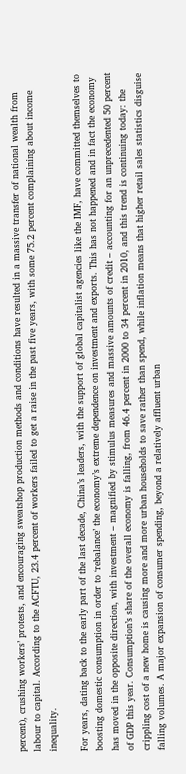percent), crushing workers’ protests, and encouraging sweatshop production methods and conditions have resulted in a massive transfer of national wealth from labour to capital. According to the ACFTU, 23.4 percent of workers failed to get a raise in the past five years, with some 75.2 percent complaining about income inequality.

For years, dating back to the early part of the last decade, China’s leaders, with the support of global capitalist agencies like the IMF, have committed themselves to boosting domestic consumption in order to ‘rebalance’ the economy’s extreme dependence on investment and exports. This has not happened and in fact the economy has moved in the opposite direction, with investment – magnified by stimulus measures and massive amounts of credit – accounting for an unprecedented 50 percent of GDP this year. Consumption’s share of the overall economy is falling, from 46.4 percent in 2000 to 34 percent in 2010, and this trend is continuing today: the crippling cost of a new home is causing more and more urban households to save rather than spend, while inflation means that higher retail sales statistics disguise falling volumes. A major expansion of consumer spending, beyond a relatively affluent urban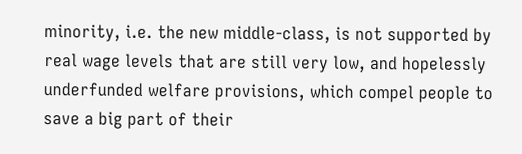minority, i.e. the new middle-class, is not supported by real wage levels that are still very low, and hopelessly underfunded welfare provisions, which compel people to save a big part of their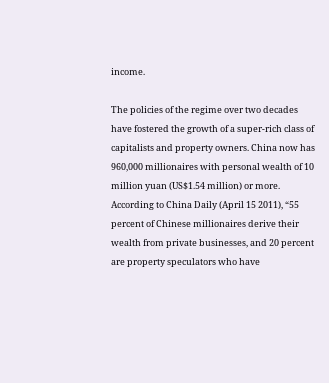income.

The policies of the regime over two decades have fostered the growth of a super-rich class of capitalists and property owners. China now has 960,000 millionaires with personal wealth of 10 million yuan (US$1.54 million) or more. According to China Daily (April 15 2011), “55 percent of Chinese millionaires derive their wealth from private businesses, and 20 percent are property speculators who have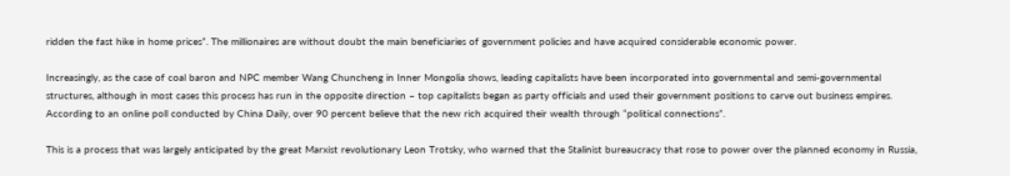ridden the fast hike in home prices”. The millionaires are without doubt the main beneficiaries of government policies and have acquired considerable economic power.

Increasingly, as the case of coal baron and NPC member Wang Chuncheng in Inner Mongolia shows, leading capitalists have been incorporated into governmental and semi-governmental structures, although in most cases this process has run in the opposite direction – top capitalists began as party officials and used their government positions to carve out business empires. According to an online poll conducted by China Daily, over 90 percent believe that the new rich acquired their wealth through “political connections”.

This is a process that was largely anticipated by the great Marxist revolutionary Leon Trotsky, who warned that the Stalinist bureaucracy that rose to power over the planned economy in Russia,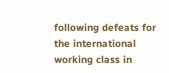following defeats for the international working class in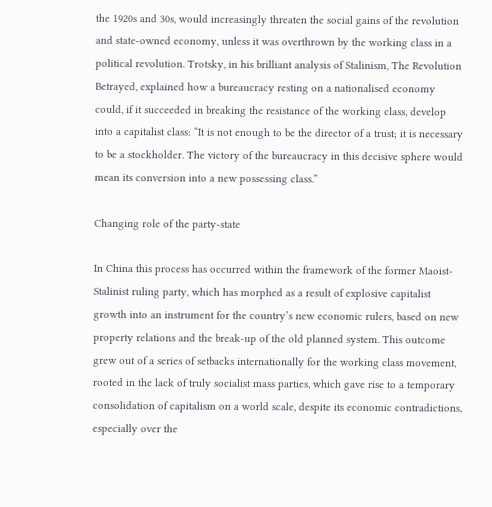the 1920s and 30s, would increasingly threaten the social gains of the revolution and state-owned economy, unless it was overthrown by the working class in a political revolution. Trotsky, in his brilliant analysis of Stalinism, The Revolution Betrayed, explained how a bureaucracy resting on a nationalised economy could, if it succeeded in breaking the resistance of the working class, develop into a capitalist class: “It is not enough to be the director of a trust; it is necessary to be a stockholder. The victory of the bureaucracy in this decisive sphere would mean its conversion into a new possessing class.”

Changing role of the party-state

In China this process has occurred within the framework of the former Maoist-Stalinist ruling party, which has morphed as a result of explosive capitalist growth into an instrument for the country’s new economic rulers, based on new property relations and the break-up of the old planned system. This outcome grew out of a series of setbacks internationally for the working class movement, rooted in the lack of truly socialist mass parties, which gave rise to a temporary consolidation of capitalism on a world scale, despite its economic contradictions, especially over the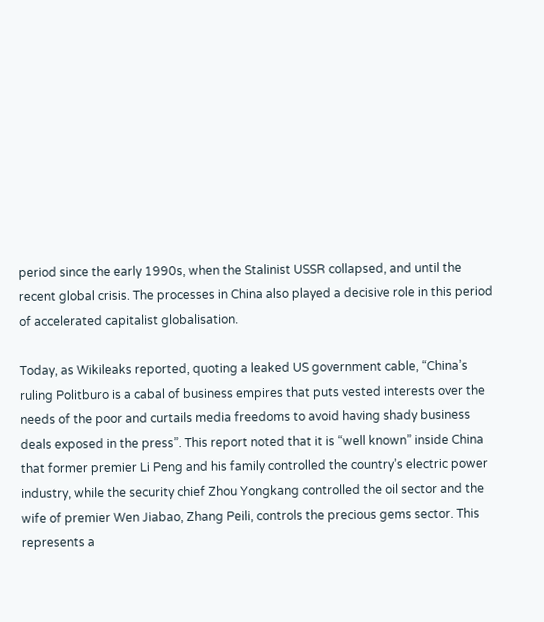period since the early 1990s, when the Stalinist USSR collapsed, and until the recent global crisis. The processes in China also played a decisive role in this period of accelerated capitalist globalisation.

Today, as Wikileaks reported, quoting a leaked US government cable, “China’s ruling Politburo is a cabal of business empires that puts vested interests over the needs of the poor and curtails media freedoms to avoid having shady business deals exposed in the press”. This report noted that it is “well known” inside China that former premier Li Peng and his family controlled the country’s electric power industry, while the security chief Zhou Yongkang controlled the oil sector and the wife of premier Wen Jiabao, Zhang Peili, controls the precious gems sector. This represents a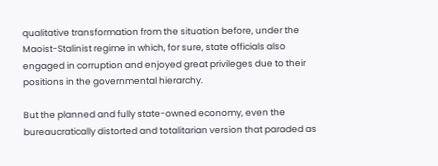qualitative transformation from the situation before, under the Maoist-Stalinist regime in which, for sure, state officials also engaged in corruption and enjoyed great privileges due to their positions in the governmental hierarchy.

But the planned and fully state-owned economy, even the bureaucratically distorted and totalitarian version that paraded as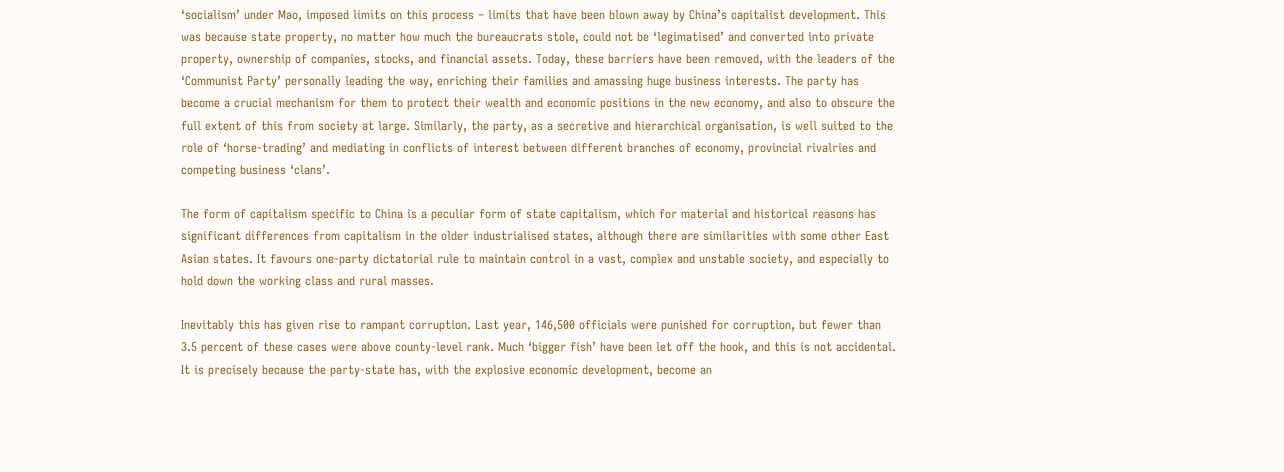‘socialism’ under Mao, imposed limits on this process – limits that have been blown away by China’s capitalist development. This was because state property, no matter how much the bureaucrats stole, could not be ‘legimatised’ and converted into private property, ownership of companies, stocks, and financial assets. Today, these barriers have been removed, with the leaders of the ‘Communist Party’ personally leading the way, enriching their families and amassing huge business interests. The party has become a crucial mechanism for them to protect their wealth and economic positions in the new economy, and also to obscure the full extent of this from society at large. Similarly, the party, as a secretive and hierarchical organisation, is well suited to the role of ‘horse-trading’ and mediating in conflicts of interest between different branches of economy, provincial rivalries and competing business ‘clans’.

The form of capitalism specific to China is a peculiar form of state capitalism, which for material and historical reasons has significant differences from capitalism in the older industrialised states, although there are similarities with some other East Asian states. It favours one-party dictatorial rule to maintain control in a vast, complex and unstable society, and especially to hold down the working class and rural masses.

Inevitably this has given rise to rampant corruption. Last year, 146,500 officials were punished for corruption, but fewer than 3.5 percent of these cases were above county-level rank. Much ‘bigger fish’ have been let off the hook, and this is not accidental. It is precisely because the party-state has, with the explosive economic development, become an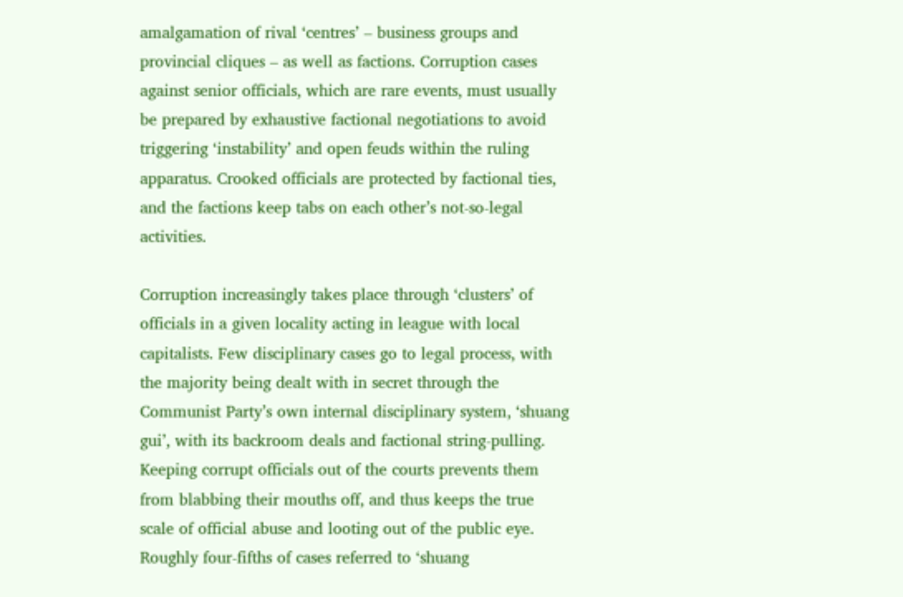amalgamation of rival ‘centres’ – business groups and provincial cliques – as well as factions. Corruption cases against senior officials, which are rare events, must usually be prepared by exhaustive factional negotiations to avoid triggering ‘instability’ and open feuds within the ruling apparatus. Crooked officials are protected by factional ties, and the factions keep tabs on each other’s not-so-legal activities.

Corruption increasingly takes place through ‘clusters’ of officials in a given locality acting in league with local capitalists. Few disciplinary cases go to legal process, with the majority being dealt with in secret through the Communist Party’s own internal disciplinary system, ‘shuang gui’, with its backroom deals and factional string-pulling. Keeping corrupt officials out of the courts prevents them from blabbing their mouths off, and thus keeps the true scale of official abuse and looting out of the public eye. Roughly four-fifths of cases referred to ‘shuang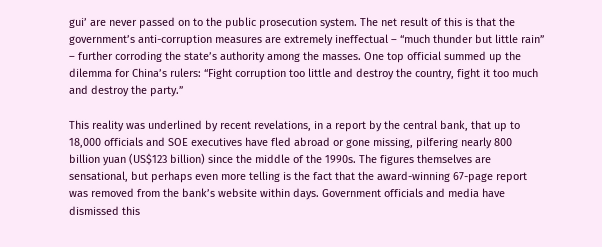gui’ are never passed on to the public prosecution system. The net result of this is that the government’s anti-corruption measures are extremely ineffectual – “much thunder but little rain” – further corroding the state’s authority among the masses. One top official summed up the dilemma for China’s rulers: “Fight corruption too little and destroy the country, fight it too much and destroy the party.”

This reality was underlined by recent revelations, in a report by the central bank, that up to 18,000 officials and SOE executives have fled abroad or gone missing, pilfering nearly 800 billion yuan (US$123 billion) since the middle of the 1990s. The figures themselves are sensational, but perhaps even more telling is the fact that the award-winning 67-page report was removed from the bank’s website within days. Government officials and media have dismissed this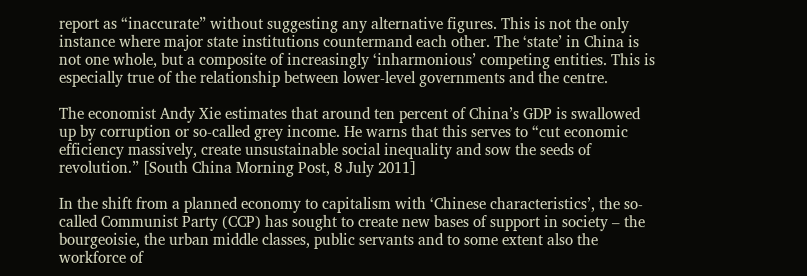report as “inaccurate” without suggesting any alternative figures. This is not the only instance where major state institutions countermand each other. The ‘state’ in China is not one whole, but a composite of increasingly ‘inharmonious’ competing entities. This is especially true of the relationship between lower-level governments and the centre.

The economist Andy Xie estimates that around ten percent of China’s GDP is swallowed up by corruption or so-called grey income. He warns that this serves to “cut economic efficiency massively, create unsustainable social inequality and sow the seeds of revolution.” [South China Morning Post, 8 July 2011]

In the shift from a planned economy to capitalism with ‘Chinese characteristics’, the so-called Communist Party (CCP) has sought to create new bases of support in society – the bourgeoisie, the urban middle classes, public servants and to some extent also the workforce of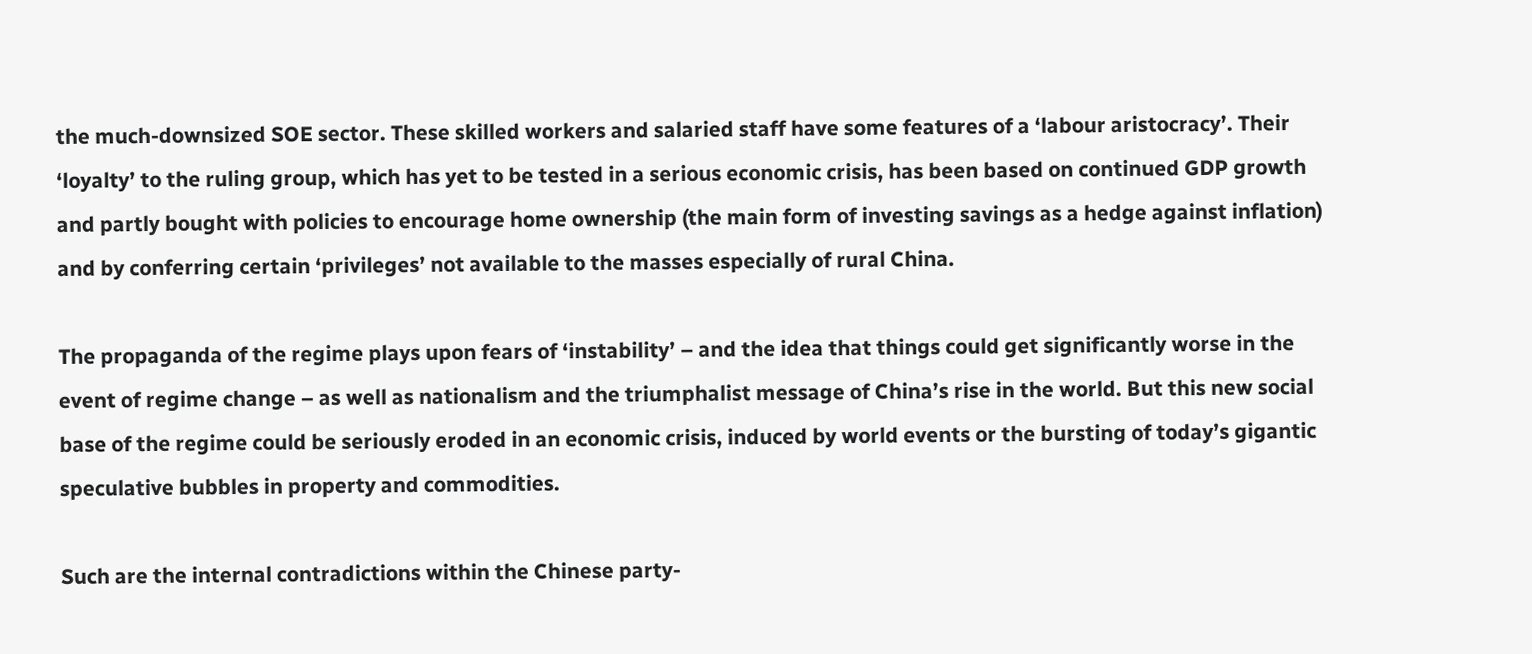the much-downsized SOE sector. These skilled workers and salaried staff have some features of a ‘labour aristocracy’. Their ‘loyalty’ to the ruling group, which has yet to be tested in a serious economic crisis, has been based on continued GDP growth and partly bought with policies to encourage home ownership (the main form of investing savings as a hedge against inflation) and by conferring certain ‘privileges’ not available to the masses especially of rural China.

The propaganda of the regime plays upon fears of ‘instability’ – and the idea that things could get significantly worse in the event of regime change – as well as nationalism and the triumphalist message of China’s rise in the world. But this new social base of the regime could be seriously eroded in an economic crisis, induced by world events or the bursting of today’s gigantic speculative bubbles in property and commodities.

Such are the internal contradictions within the Chinese party-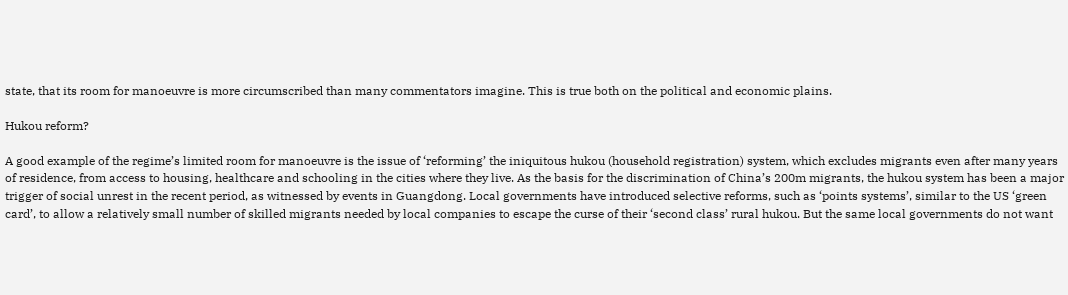state, that its room for manoeuvre is more circumscribed than many commentators imagine. This is true both on the political and economic plains.

Hukou reform?

A good example of the regime’s limited room for manoeuvre is the issue of ‘reforming’ the iniquitous hukou (household registration) system, which excludes migrants even after many years of residence, from access to housing, healthcare and schooling in the cities where they live. As the basis for the discrimination of China’s 200m migrants, the hukou system has been a major trigger of social unrest in the recent period, as witnessed by events in Guangdong. Local governments have introduced selective reforms, such as ‘points systems’, similar to the US ‘green card’, to allow a relatively small number of skilled migrants needed by local companies to escape the curse of their ‘second class’ rural hukou. But the same local governments do not want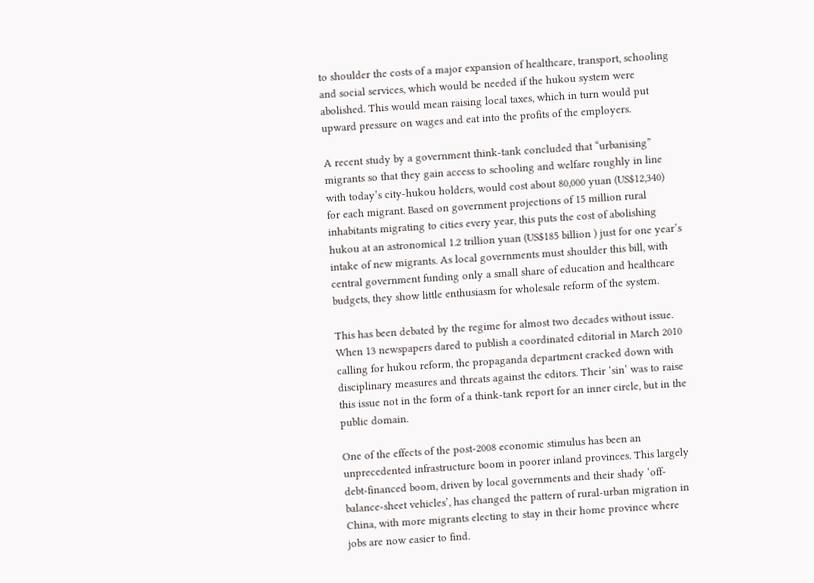to shoulder the costs of a major expansion of healthcare, transport, schooling and social services, which would be needed if the hukou system were abolished. This would mean raising local taxes, which in turn would put upward pressure on wages and eat into the profits of the employers.

A recent study by a government think-tank concluded that “urbanising” migrants so that they gain access to schooling and welfare roughly in line with today’s city-hukou holders, would cost about 80,000 yuan (US$12,340) for each migrant. Based on government projections of 15 million rural inhabitants migrating to cities every year, this puts the cost of abolishing hukou at an astronomical 1.2 trillion yuan (US$185 billion ) just for one year’s intake of new migrants. As local governments must shoulder this bill, with central government funding only a small share of education and healthcare budgets, they show little enthusiasm for wholesale reform of the system.

This has been debated by the regime for almost two decades without issue. When 13 newspapers dared to publish a coordinated editorial in March 2010 calling for hukou reform, the propaganda department cracked down with disciplinary measures and threats against the editors. Their ‘sin’ was to raise this issue not in the form of a think-tank report for an inner circle, but in the public domain.

One of the effects of the post-2008 economic stimulus has been an unprecedented infrastructure boom in poorer inland provinces. This largely debt-financed boom, driven by local governments and their shady ‘off-balance-sheet vehicles’, has changed the pattern of rural-urban migration in China, with more migrants electing to stay in their home province where jobs are now easier to find.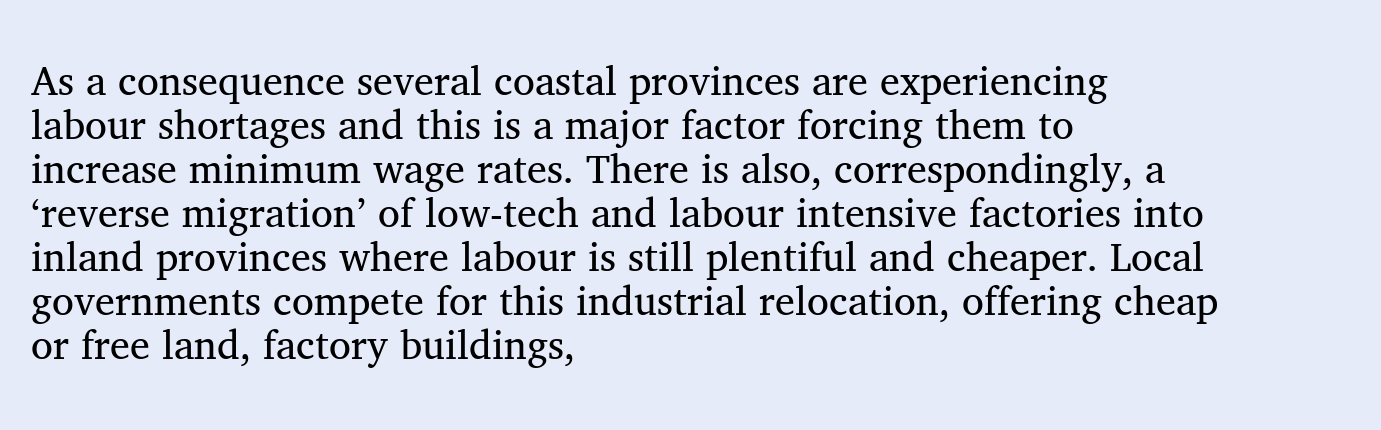As a consequence several coastal provinces are experiencing labour shortages and this is a major factor forcing them to increase minimum wage rates. There is also, correspondingly, a ‘reverse migration’ of low-tech and labour intensive factories into inland provinces where labour is still plentiful and cheaper. Local governments compete for this industrial relocation, offering cheap or free land, factory buildings,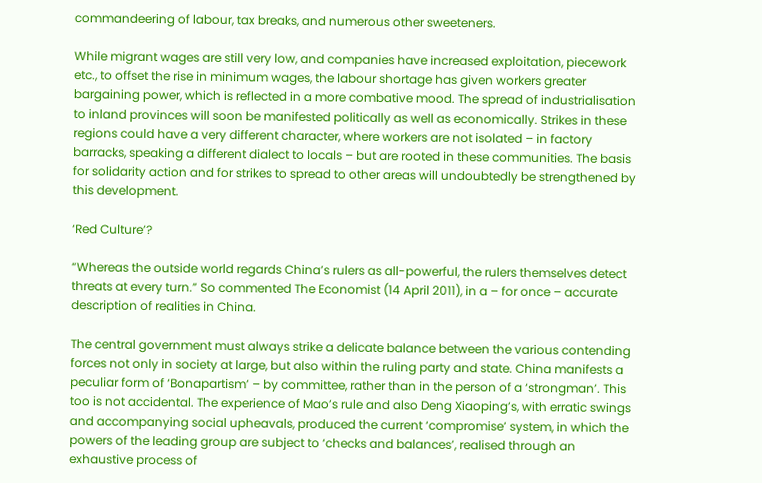commandeering of labour, tax breaks, and numerous other sweeteners.

While migrant wages are still very low, and companies have increased exploitation, piecework etc., to offset the rise in minimum wages, the labour shortage has given workers greater bargaining power, which is reflected in a more combative mood. The spread of industrialisation to inland provinces will soon be manifested politically as well as economically. Strikes in these regions could have a very different character, where workers are not isolated – in factory barracks, speaking a different dialect to locals – but are rooted in these communities. The basis for solidarity action and for strikes to spread to other areas will undoubtedly be strengthened by this development.

‘Red Culture’?

“Whereas the outside world regards China’s rulers as all-powerful, the rulers themselves detect threats at every turn.” So commented The Economist (14 April 2011), in a – for once – accurate description of realities in China.

The central government must always strike a delicate balance between the various contending forces not only in society at large, but also within the ruling party and state. China manifests a peculiar form of ‘Bonapartism’ – by committee, rather than in the person of a ‘strongman’. This too is not accidental. The experience of Mao’s rule and also Deng Xiaoping’s, with erratic swings and accompanying social upheavals, produced the current ‘compromise’ system, in which the powers of the leading group are subject to ‘checks and balances’, realised through an exhaustive process of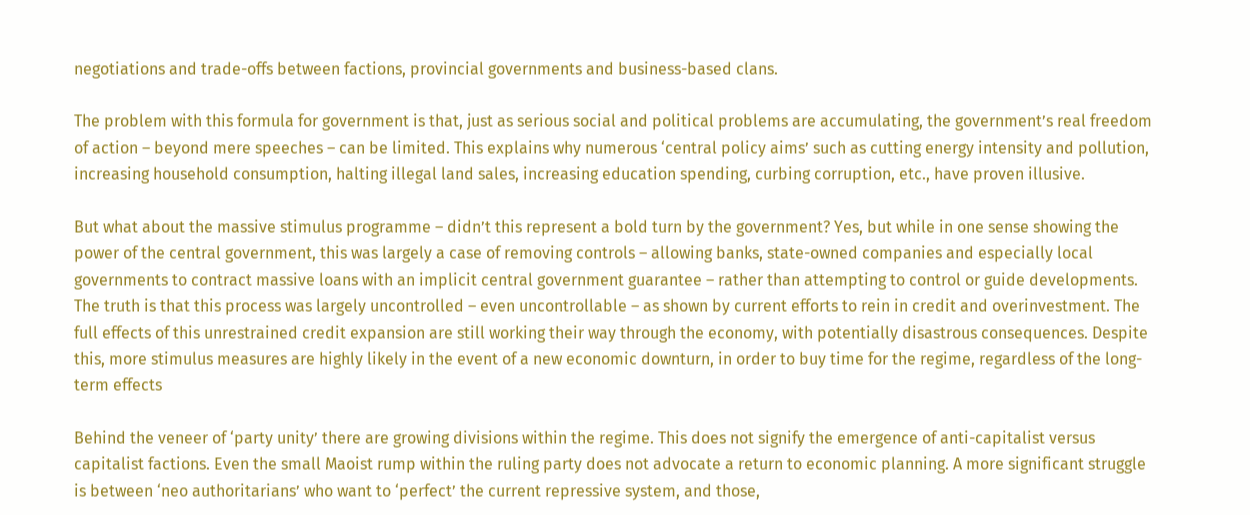negotiations and trade-offs between factions, provincial governments and business-based clans.

The problem with this formula for government is that, just as serious social and political problems are accumulating, the government’s real freedom of action – beyond mere speeches – can be limited. This explains why numerous ‘central policy aims’ such as cutting energy intensity and pollution, increasing household consumption, halting illegal land sales, increasing education spending, curbing corruption, etc., have proven illusive.

But what about the massive stimulus programme – didn’t this represent a bold turn by the government? Yes, but while in one sense showing the power of the central government, this was largely a case of removing controls – allowing banks, state-owned companies and especially local governments to contract massive loans with an implicit central government guarantee – rather than attempting to control or guide developments. The truth is that this process was largely uncontrolled – even uncontrollable – as shown by current efforts to rein in credit and overinvestment. The full effects of this unrestrained credit expansion are still working their way through the economy, with potentially disastrous consequences. Despite this, more stimulus measures are highly likely in the event of a new economic downturn, in order to buy time for the regime, regardless of the long-term effects

Behind the veneer of ‘party unity’ there are growing divisions within the regime. This does not signify the emergence of anti-capitalist versus capitalist factions. Even the small Maoist rump within the ruling party does not advocate a return to economic planning. A more significant struggle is between ‘neo authoritarians’ who want to ‘perfect’ the current repressive system, and those,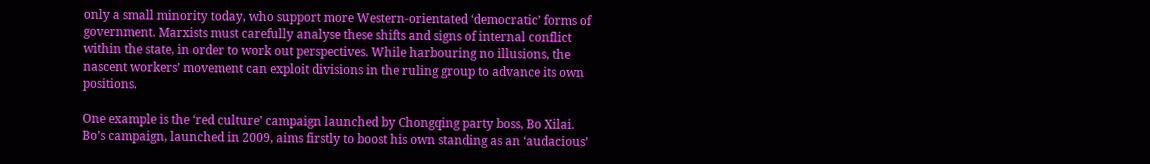only a small minority today, who support more Western-orientated ‘democratic’ forms of government. Marxists must carefully analyse these shifts and signs of internal conflict within the state, in order to work out perspectives. While harbouring no illusions, the nascent workers’ movement can exploit divisions in the ruling group to advance its own positions.

One example is the ‘red culture’ campaign launched by Chongqing party boss, Bo Xilai. Bo’s campaign, launched in 2009, aims firstly to boost his own standing as an ‘audacious’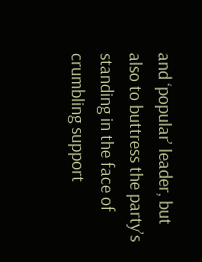and ‘popular’ leader, but also to buttress the party’s standing in the face of crumbling support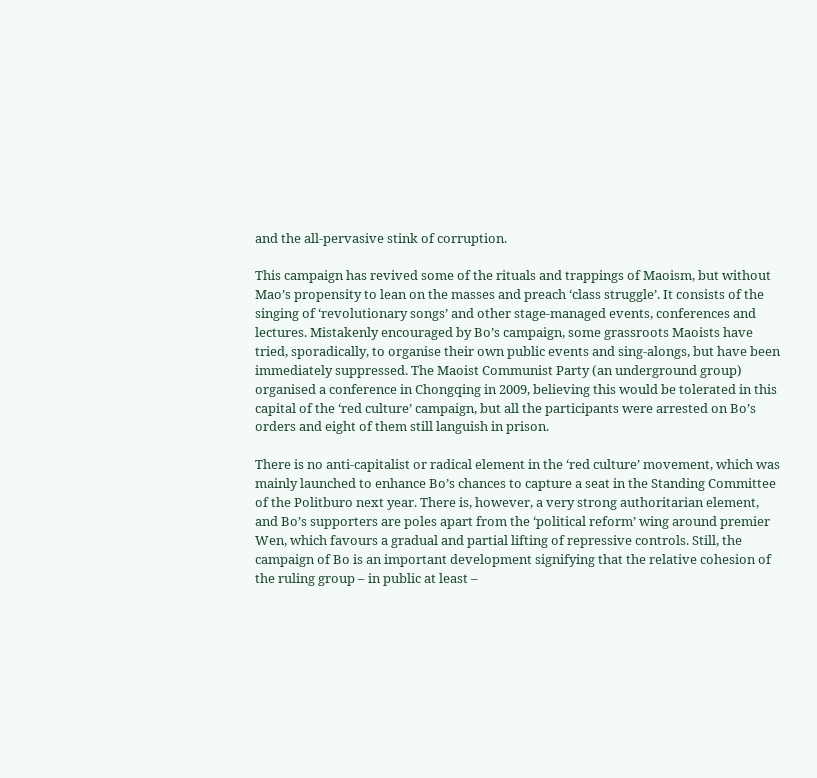and the all-pervasive stink of corruption.

This campaign has revived some of the rituals and trappings of Maoism, but without Mao’s propensity to lean on the masses and preach ‘class struggle’. It consists of the singing of ‘revolutionary songs’ and other stage-managed events, conferences and lectures. Mistakenly encouraged by Bo’s campaign, some grassroots Maoists have tried, sporadically, to organise their own public events and sing-alongs, but have been immediately suppressed. The Maoist Communist Party (an underground group) organised a conference in Chongqing in 2009, believing this would be tolerated in this capital of the ‘red culture’ campaign, but all the participants were arrested on Bo’s orders and eight of them still languish in prison.

There is no anti-capitalist or radical element in the ‘red culture’ movement, which was mainly launched to enhance Bo’s chances to capture a seat in the Standing Committee of the Politburo next year. There is, however, a very strong authoritarian element, and Bo’s supporters are poles apart from the ‘political reform’ wing around premier Wen, which favours a gradual and partial lifting of repressive controls. Still, the campaign of Bo is an important development signifying that the relative cohesion of the ruling group – in public at least –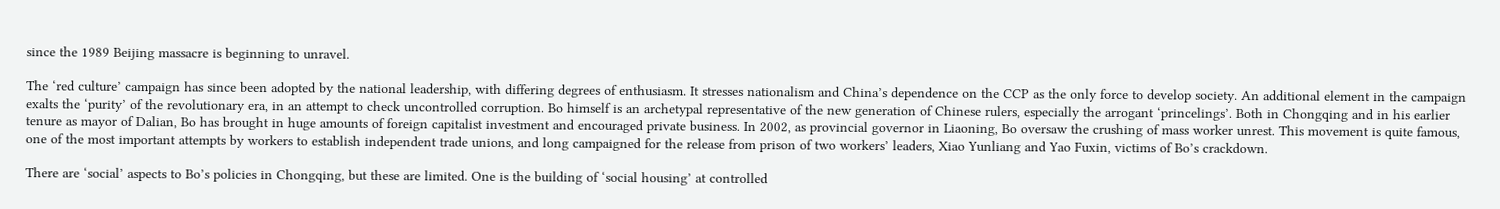since the 1989 Beijing massacre is beginning to unravel.

The ‘red culture’ campaign has since been adopted by the national leadership, with differing degrees of enthusiasm. It stresses nationalism and China’s dependence on the CCP as the only force to develop society. An additional element in the campaign exalts the ‘purity’ of the revolutionary era, in an attempt to check uncontrolled corruption. Bo himself is an archetypal representative of the new generation of Chinese rulers, especially the arrogant ‘princelings’. Both in Chongqing and in his earlier tenure as mayor of Dalian, Bo has brought in huge amounts of foreign capitalist investment and encouraged private business. In 2002, as provincial governor in Liaoning, Bo oversaw the crushing of mass worker unrest. This movement is quite famous, one of the most important attempts by workers to establish independent trade unions, and long campaigned for the release from prison of two workers’ leaders, Xiao Yunliang and Yao Fuxin, victims of Bo’s crackdown.

There are ‘social’ aspects to Bo’s policies in Chongqing, but these are limited. One is the building of ‘social housing’ at controlled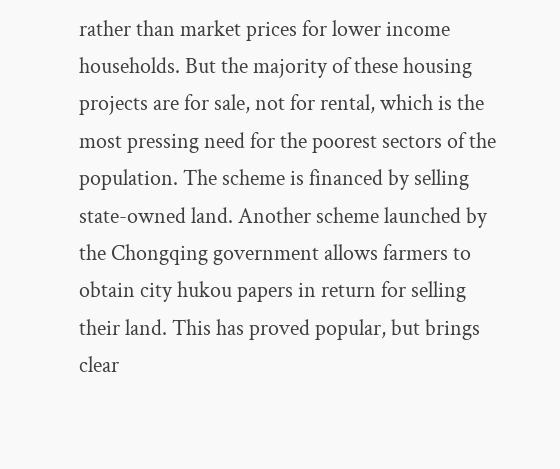rather than market prices for lower income households. But the majority of these housing projects are for sale, not for rental, which is the most pressing need for the poorest sectors of the population. The scheme is financed by selling state-owned land. Another scheme launched by the Chongqing government allows farmers to obtain city hukou papers in return for selling their land. This has proved popular, but brings clear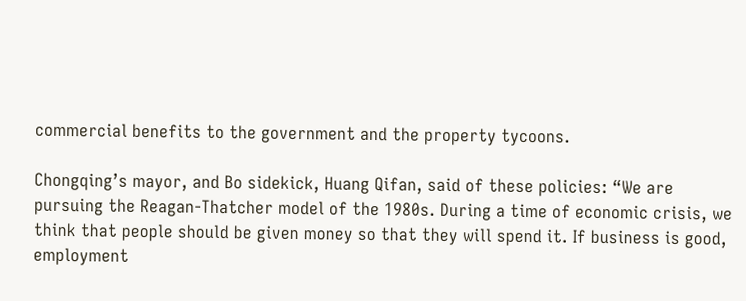commercial benefits to the government and the property tycoons.

Chongqing’s mayor, and Bo sidekick, Huang Qifan, said of these policies: “We are pursuing the Reagan-Thatcher model of the 1980s. During a time of economic crisis, we think that people should be given money so that they will spend it. If business is good, employment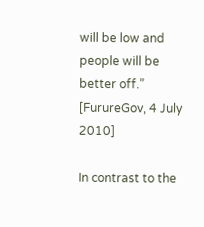will be low and people will be better off.” [FurureGov, 4 July 2010]

In contrast to the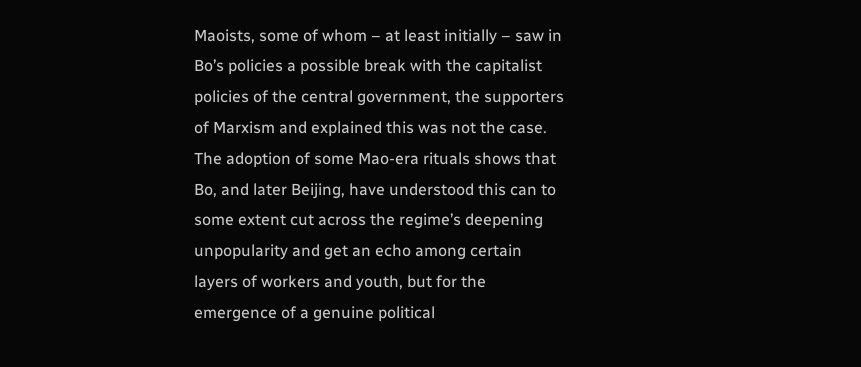Maoists, some of whom – at least initially – saw in Bo’s policies a possible break with the capitalist policies of the central government, the supporters of Marxism and explained this was not the case. The adoption of some Mao-era rituals shows that Bo, and later Beijing, have understood this can to some extent cut across the regime’s deepening unpopularity and get an echo among certain layers of workers and youth, but for the emergence of a genuine political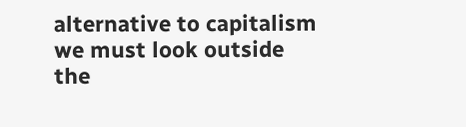alternative to capitalism we must look outside the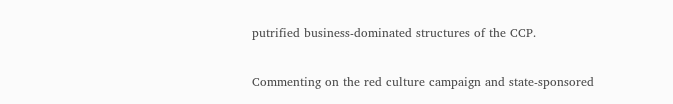putrified business-dominated structures of the CCP.

Commenting on the red culture campaign and state-sponsored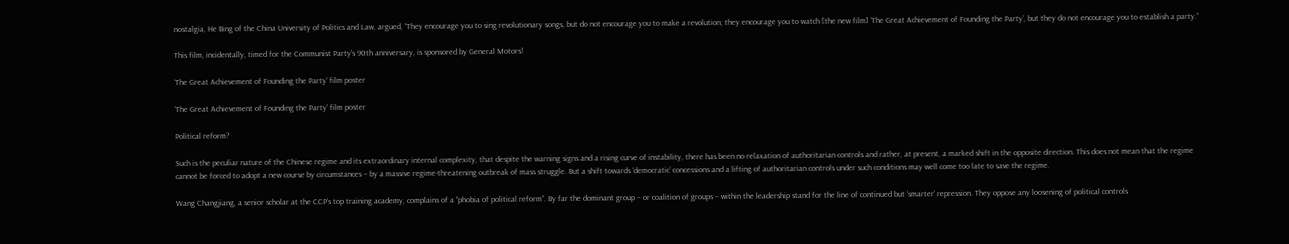nostalgia, He Bing of the China University of Politics and Law, argued, “They encourage you to sing revolutionary songs, but do not encourage you to make a revolution; they encourage you to watch [the new film] ‘The Great Achievement of Founding the Party’, but they do not encourage you to establish a party.”

This film, incidentally, timed for the Communist Party’s 90th anniversary, is sponsored by General Motors!

‘The Great Achievement of Founding the Party’ film poster

‘The Great Achievement of Founding the Party’ film poster

Political reform?

Such is the peculiar nature of the Chinese regime and its extraordinary internal complexity, that despite the warning signs and a rising curve of instability, there has been no relaxation of authoritarian controls and rather, at present, a marked shift in the opposite direction. This does not mean that the regime cannot be forced to adopt a new course by circumstances – by a massive regime-threatening outbreak of mass struggle. But a shift towards ‘democratic’ concessions and a lifting of authoritarian controls under such conditions may well come too late to save the regime.

Wang Changjiang, a senior scholar at the CCP’s top training academy, complains of a “phobia of political reform”. By far the dominant group – or coalition of groups – within the leadership stand for the line of continued but ‘smarter’ repression. They oppose any loosening of political controls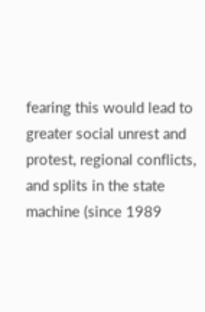fearing this would lead to greater social unrest and protest, regional conflicts, and splits in the state machine (since 1989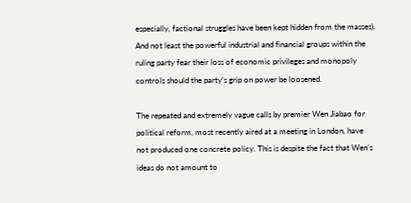especially, factional struggles have been kept hidden from the masses). And not least the powerful industrial and financial groups within the ruling party fear their loss of economic privileges and monopoly controls should the party’s grip on power be loosened.

The repeated and extremely vague calls by premier Wen Jiabao for political reform, most recently aired at a meeting in London, have not produced one concrete policy. This is despite the fact that Wen’s ideas do not amount to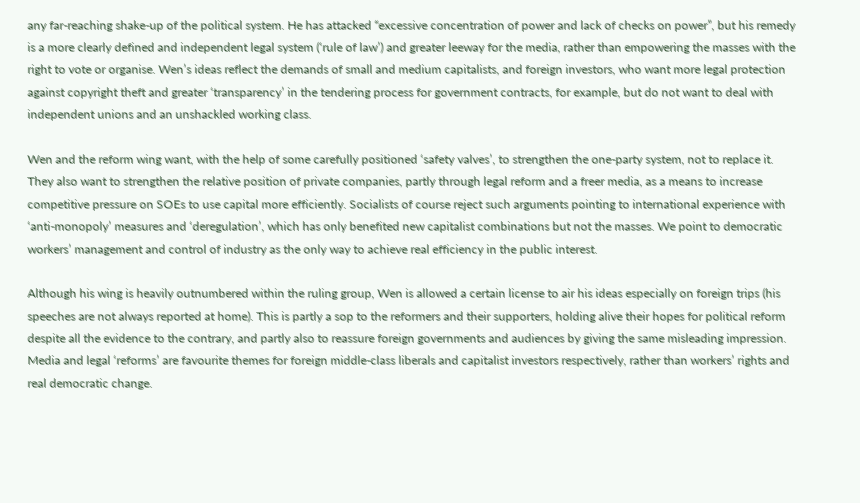any far-reaching shake-up of the political system. He has attacked “excessive concentration of power and lack of checks on power”, but his remedy is a more clearly defined and independent legal system (‘rule of law’) and greater leeway for the media, rather than empowering the masses with the right to vote or organise. Wen’s ideas reflect the demands of small and medium capitalists, and foreign investors, who want more legal protection against copyright theft and greater ‘transparency’ in the tendering process for government contracts, for example, but do not want to deal with independent unions and an unshackled working class.

Wen and the reform wing want, with the help of some carefully positioned ‘safety valves’, to strengthen the one-party system, not to replace it. They also want to strengthen the relative position of private companies, partly through legal reform and a freer media, as a means to increase competitive pressure on SOEs to use capital more efficiently. Socialists of course reject such arguments pointing to international experience with ‘anti-monopoly’ measures and ‘deregulation’, which has only benefited new capitalist combinations but not the masses. We point to democratic workers’ management and control of industry as the only way to achieve real efficiency in the public interest.

Although his wing is heavily outnumbered within the ruling group, Wen is allowed a certain license to air his ideas especially on foreign trips (his speeches are not always reported at home). This is partly a sop to the reformers and their supporters, holding alive their hopes for political reform despite all the evidence to the contrary, and partly also to reassure foreign governments and audiences by giving the same misleading impression. Media and legal ‘reforms’ are favourite themes for foreign middle-class liberals and capitalist investors respectively, rather than workers’ rights and real democratic change.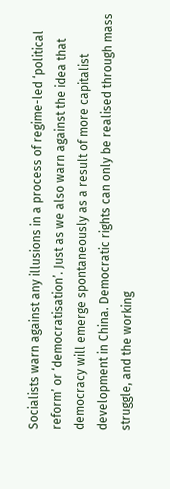Socialists warn against any illusions in a process of regime-led ‘political reform’ or ‘democratisation’. Just as we also warn against the idea that democracy will emerge spontaneously as a result of more capitalist development in China. Democratic rights can only be realised through mass struggle, and the working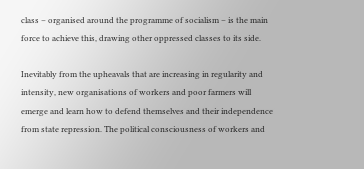class – organised around the programme of socialism – is the main force to achieve this, drawing other oppressed classes to its side.

Inevitably from the upheavals that are increasing in regularity and intensity, new organisations of workers and poor farmers will emerge and learn how to defend themselves and their independence from state repression. The political consciousness of workers and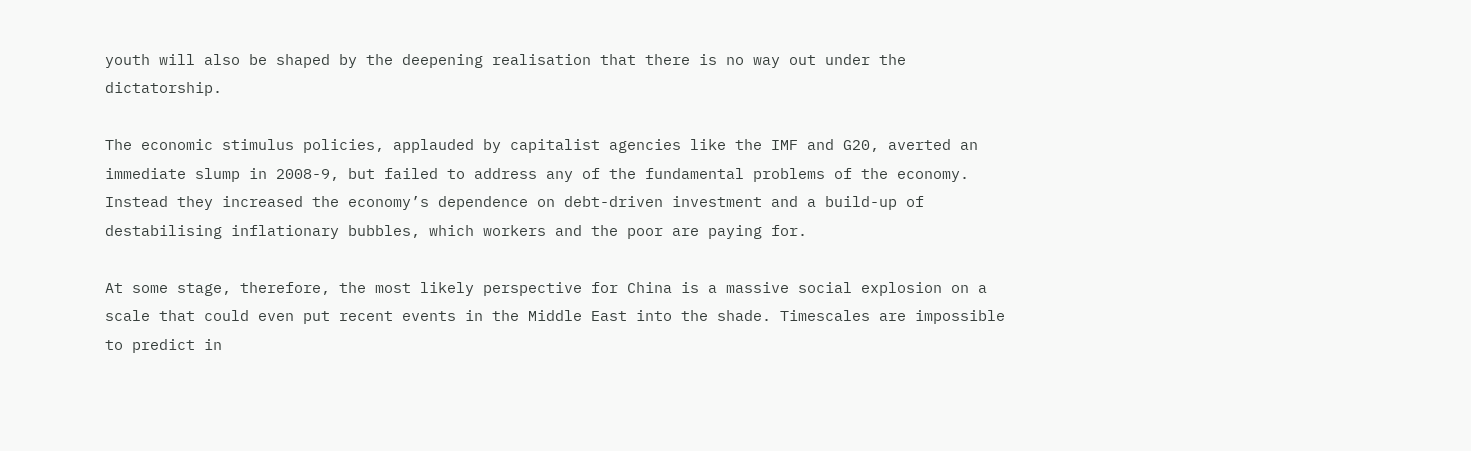youth will also be shaped by the deepening realisation that there is no way out under the dictatorship.

The economic stimulus policies, applauded by capitalist agencies like the IMF and G20, averted an immediate slump in 2008-9, but failed to address any of the fundamental problems of the economy. Instead they increased the economy’s dependence on debt-driven investment and a build-up of destabilising inflationary bubbles, which workers and the poor are paying for.

At some stage, therefore, the most likely perspective for China is a massive social explosion on a scale that could even put recent events in the Middle East into the shade. Timescales are impossible to predict in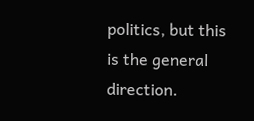politics, but this is the general direction.